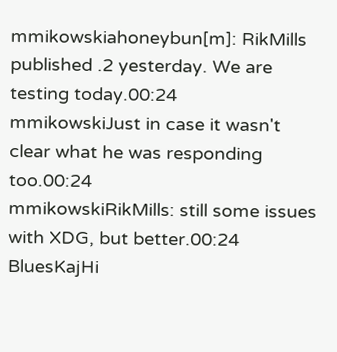mmikowskiahoneybun[m]: RikMills published .2 yesterday. We are testing today.00:24
mmikowskiJust in case it wasn't clear what he was responding too.00:24
mmikowskiRikMills: still some issues with XDG, but better.00:24
BluesKajHi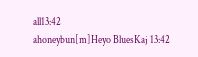all13:42
ahoneybun[m]Heyo BluesKaj 13:42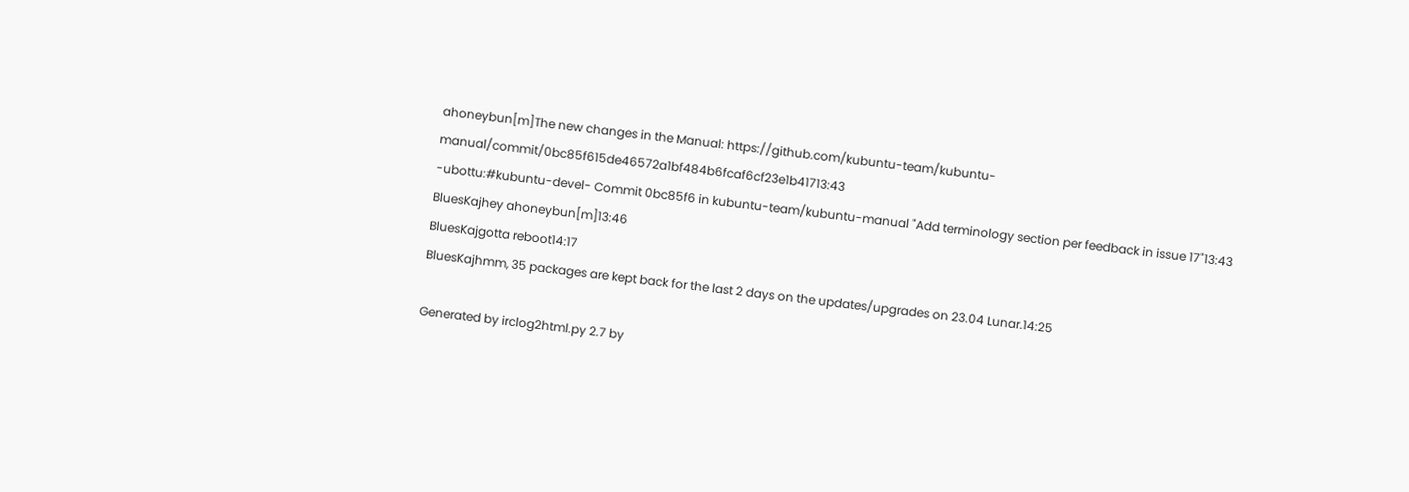ahoneybun[m]The new changes in the Manual: https://github.com/kubuntu-team/kubuntu-manual/commit/0bc85f615de46572a1bf484b6fcaf6cf23e1b41713:43
-ubottu:#kubuntu-devel- Commit 0bc85f6 in kubuntu-team/kubuntu-manual "Add terminology section per feedback in issue 17"13:43
BluesKajhey ahoneybun[m]13:46
BluesKajgotta reboot14:17
BluesKajhmm, 35 packages are kept back for the last 2 days on the updates/upgrades on 23.04 Lunar.14:25

Generated by irclog2html.py 2.7 by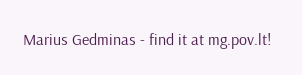Marius Gedminas - find it at mg.pov.lt!